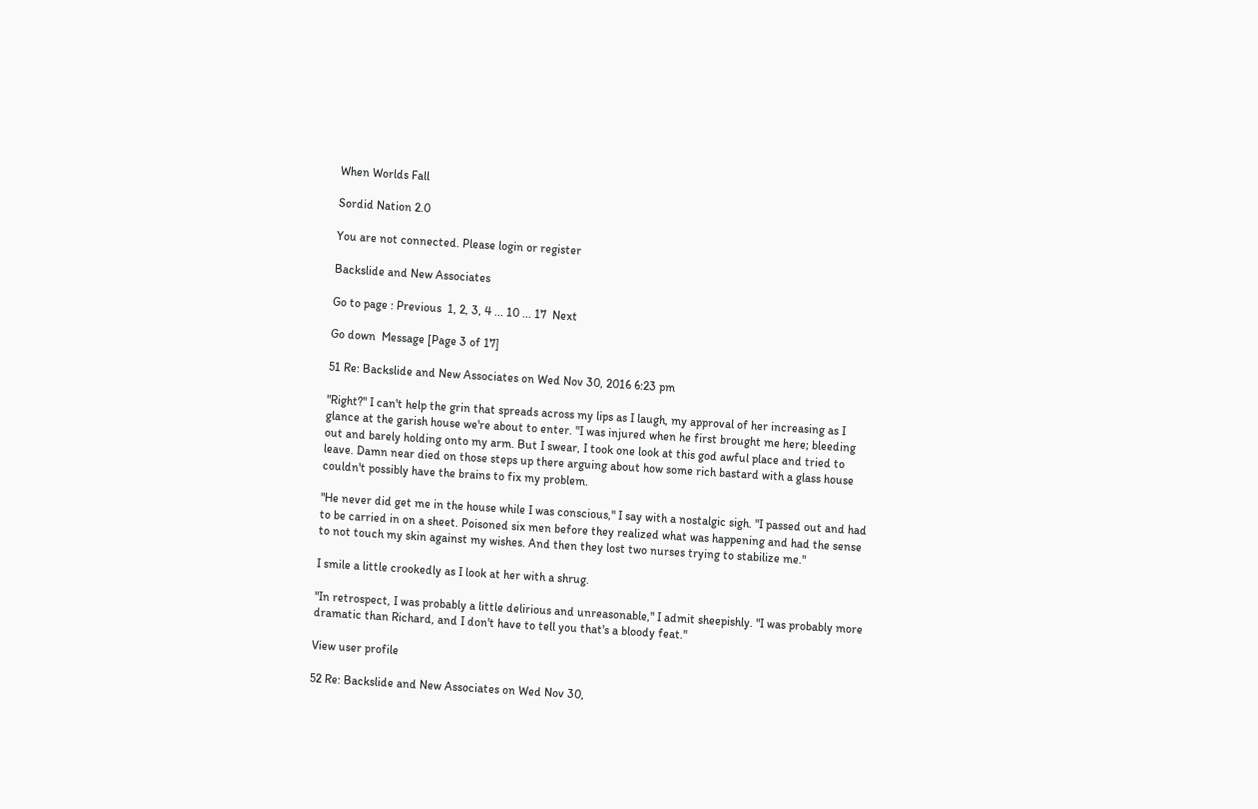When Worlds Fall

Sordid Nation 2.0

You are not connected. Please login or register

Backslide and New Associates

Go to page : Previous  1, 2, 3, 4 ... 10 ... 17  Next

Go down  Message [Page 3 of 17]

51 Re: Backslide and New Associates on Wed Nov 30, 2016 6:23 pm

"Right?" I can't help the grin that spreads across my lips as I laugh, my approval of her increasing as I glance at the garish house we're about to enter. "I was injured when he first brought me here; bleeding out and barely holding onto my arm. But I swear, I took one look at this god awful place and tried to leave. Damn near died on those steps up there arguing about how some rich bastard with a glass house couldn't possibly have the brains to fix my problem.

"He never did get me in the house while I was conscious," I say with a nostalgic sigh. "I passed out and had to be carried in on a sheet. Poisoned six men before they realized what was happening and had the sense to not touch my skin against my wishes. And then they lost two nurses trying to stabilize me."

I smile a little crookedly as I look at her with a shrug.

"In retrospect, I was probably a little delirious and unreasonable," I admit sheepishly. "I was probably more dramatic than Richard, and I don't have to tell you that's a bloody feat."

View user profile

52 Re: Backslide and New Associates on Wed Nov 30,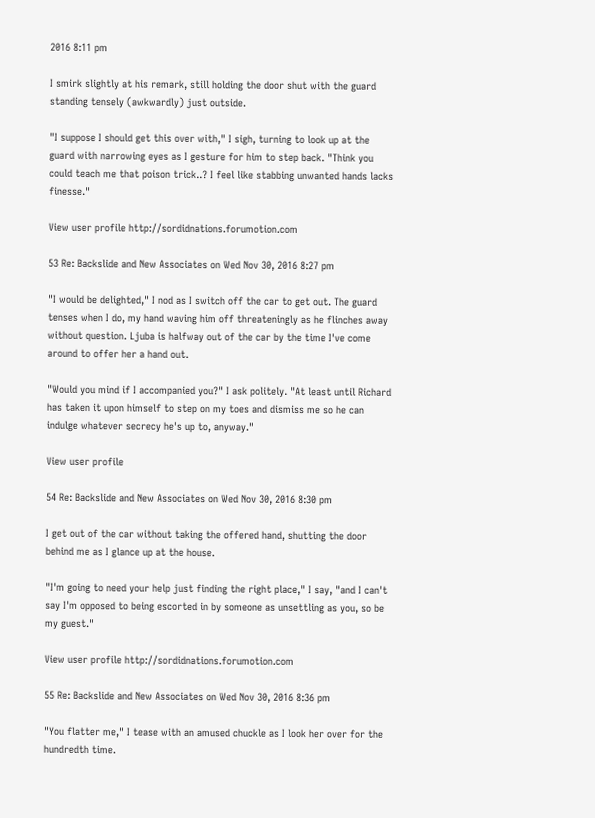2016 8:11 pm

I smirk slightly at his remark, still holding the door shut with the guard standing tensely (awkwardly) just outside.

"I suppose I should get this over with," I sigh, turning to look up at the guard with narrowing eyes as I gesture for him to step back. "Think you could teach me that poison trick..? I feel like stabbing unwanted hands lacks finesse."

View user profile http://sordidnations.forumotion.com

53 Re: Backslide and New Associates on Wed Nov 30, 2016 8:27 pm

"I would be delighted," I nod as I switch off the car to get out. The guard tenses when I do, my hand waving him off threateningly as he flinches away without question. Ljuba is halfway out of the car by the time I've come around to offer her a hand out.

"Would you mind if I accompanied you?" I ask politely. "At least until Richard has taken it upon himself to step on my toes and dismiss me so he can indulge whatever secrecy he's up to, anyway."

View user profile

54 Re: Backslide and New Associates on Wed Nov 30, 2016 8:30 pm

I get out of the car without taking the offered hand, shutting the door behind me as I glance up at the house.

"I'm going to need your help just finding the right place," I say, "and I can't say I'm opposed to being escorted in by someone as unsettling as you, so be my guest."

View user profile http://sordidnations.forumotion.com

55 Re: Backslide and New Associates on Wed Nov 30, 2016 8:36 pm

"You flatter me," I tease with an amused chuckle as I look her over for the hundredth time.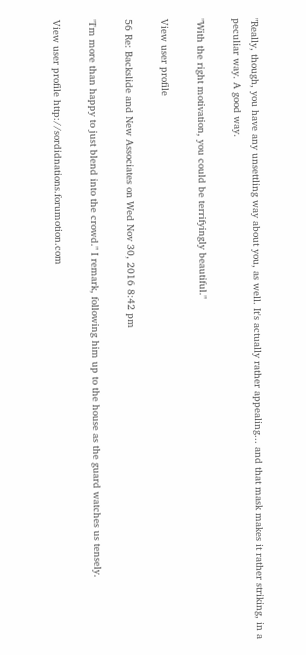"Really, though, you have any unsettling way about you, as well. It's actually rather appealing... and that mask makes it rather striking, in a peculiar way. A good way.

"With the right motivation, you could be terrifyingly beautiful."

View user profile

56 Re: Backslide and New Associates on Wed Nov 30, 2016 8:42 pm

"I'm more than happy to just blend into the crowd." I remark, following him up to the house as the guard watches us tensely.

View user profile http://sordidnations.forumotion.com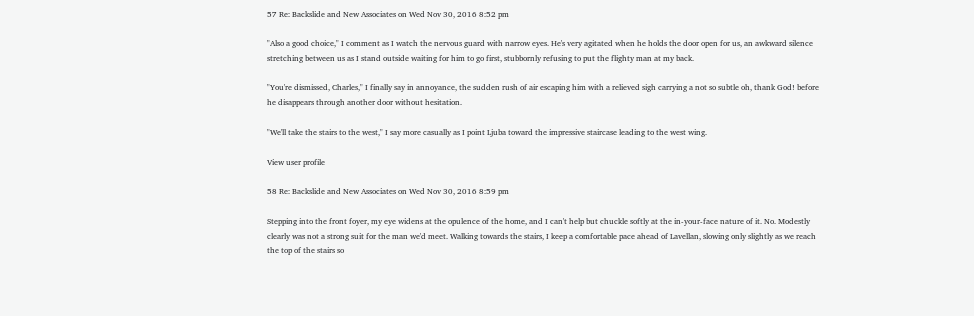57 Re: Backslide and New Associates on Wed Nov 30, 2016 8:52 pm

"Also a good choice," I comment as I watch the nervous guard with narrow eyes. He's very agitated when he holds the door open for us, an awkward silence stretching between us as I stand outside waiting for him to go first, stubbornly refusing to put the flighty man at my back.

"You're dismissed, Charles," I finally say in annoyance, the sudden rush of air escaping him with a relieved sigh carrying a not so subtle oh, thank God! before he disappears through another door without hesitation.

"We'll take the stairs to the west," I say more casually as I point Ljuba toward the impressive staircase leading to the west wing.

View user profile

58 Re: Backslide and New Associates on Wed Nov 30, 2016 8:59 pm

Stepping into the front foyer, my eye widens at the opulence of the home, and I can't help but chuckle softly at the in-your-face nature of it. No. Modestly clearly was not a strong suit for the man we'd meet. Walking towards the stairs, I keep a comfortable pace ahead of Lavellan, slowing only slightly as we reach the top of the stairs so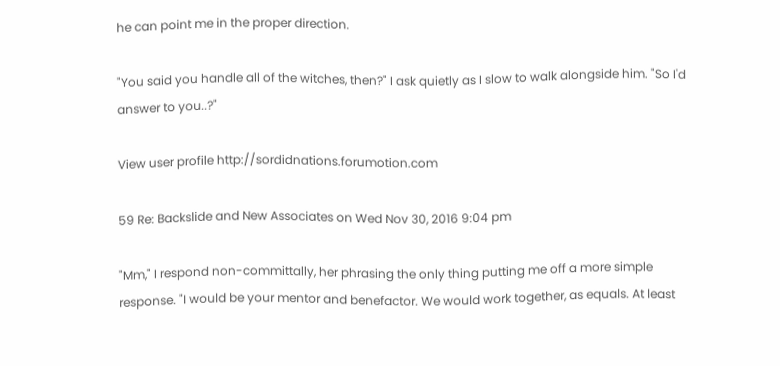he can point me in the proper direction.

"You said you handle all of the witches, then?" I ask quietly as I slow to walk alongside him. "So I'd answer to you..?"

View user profile http://sordidnations.forumotion.com

59 Re: Backslide and New Associates on Wed Nov 30, 2016 9:04 pm

"Mm," I respond non-committally, her phrasing the only thing putting me off a more simple response. "I would be your mentor and benefactor. We would work together, as equals. At least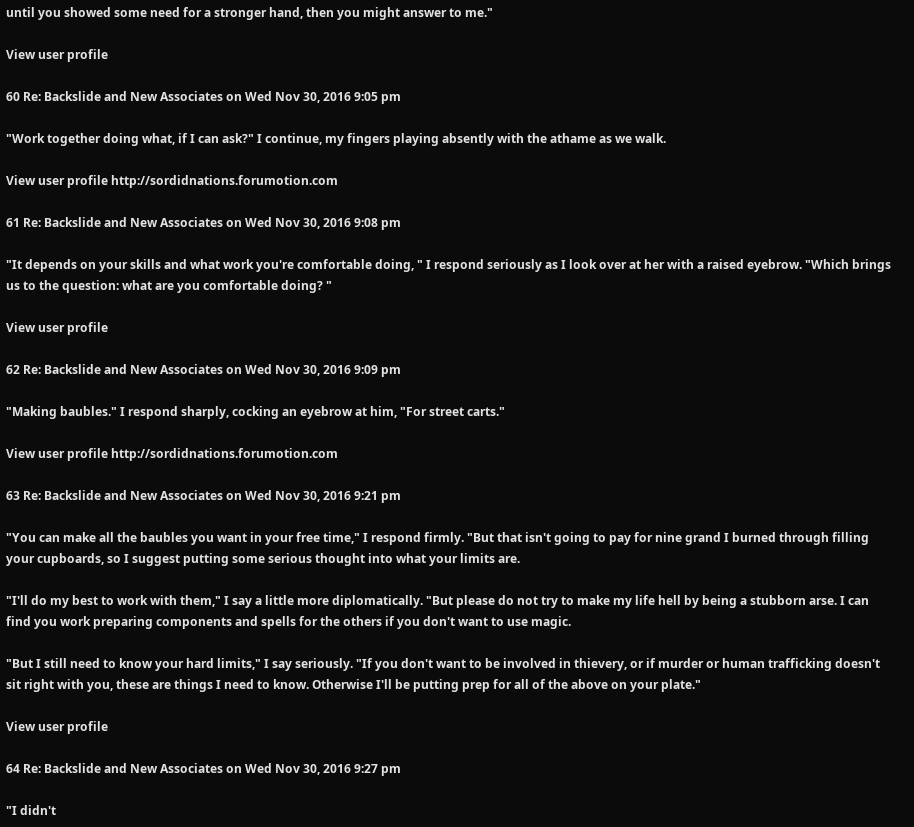until you showed some need for a stronger hand, then you might answer to me."

View user profile

60 Re: Backslide and New Associates on Wed Nov 30, 2016 9:05 pm

"Work together doing what, if I can ask?" I continue, my fingers playing absently with the athame as we walk.

View user profile http://sordidnations.forumotion.com

61 Re: Backslide and New Associates on Wed Nov 30, 2016 9:08 pm

"It depends on your skills and what work you're comfortable doing, " I respond seriously as I look over at her with a raised eyebrow. "Which brings us to the question: what are you comfortable doing? "

View user profile

62 Re: Backslide and New Associates on Wed Nov 30, 2016 9:09 pm

"Making baubles." I respond sharply, cocking an eyebrow at him, "For street carts."

View user profile http://sordidnations.forumotion.com

63 Re: Backslide and New Associates on Wed Nov 30, 2016 9:21 pm

"You can make all the baubles you want in your free time," I respond firmly. "But that isn't going to pay for nine grand I burned through filling your cupboards, so I suggest putting some serious thought into what your limits are.

"I'll do my best to work with them," I say a little more diplomatically. "But please do not try to make my life hell by being a stubborn arse. I can find you work preparing components and spells for the others if you don't want to use magic.

"But I still need to know your hard limits," I say seriously. "If you don't want to be involved in thievery, or if murder or human trafficking doesn't sit right with you, these are things I need to know. Otherwise I'll be putting prep for all of the above on your plate."

View user profile

64 Re: Backslide and New Associates on Wed Nov 30, 2016 9:27 pm

"I didn't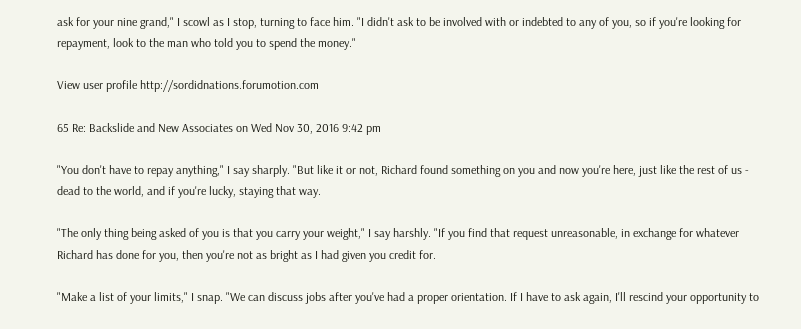ask for your nine grand," I scowl as I stop, turning to face him. "I didn't ask to be involved with or indebted to any of you, so if you're looking for repayment, look to the man who told you to spend the money."

View user profile http://sordidnations.forumotion.com

65 Re: Backslide and New Associates on Wed Nov 30, 2016 9:42 pm

"You don't have to repay anything," I say sharply. "But like it or not, Richard found something on you and now you're here, just like the rest of us - dead to the world, and if you're lucky, staying that way.

"The only thing being asked of you is that you carry your weight," I say harshly. "If you find that request unreasonable, in exchange for whatever Richard has done for you, then you're not as bright as I had given you credit for.

"Make a list of your limits," I snap. "We can discuss jobs after you've had a proper orientation. If I have to ask again, I'll rescind your opportunity to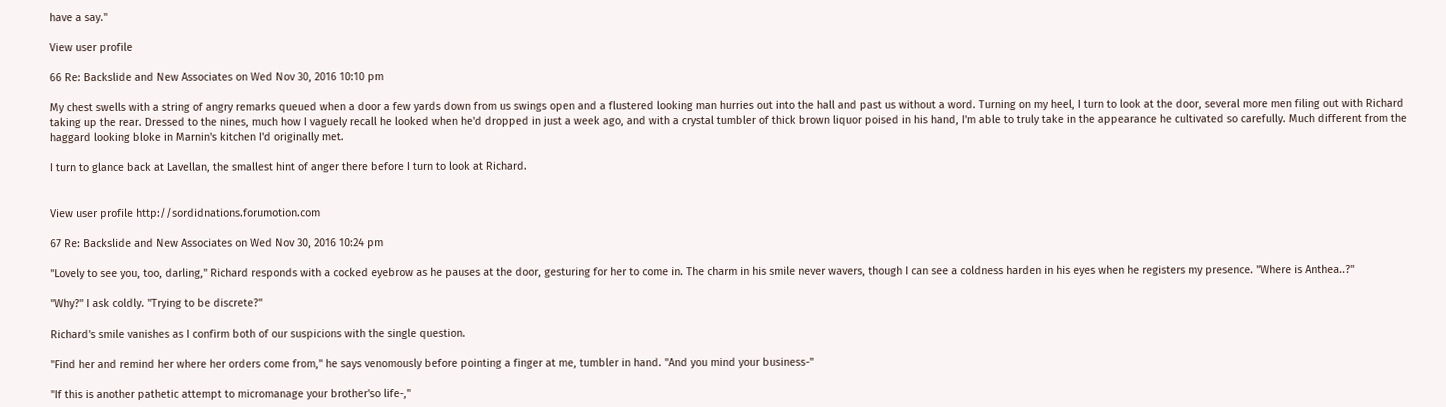have a say."

View user profile

66 Re: Backslide and New Associates on Wed Nov 30, 2016 10:10 pm

My chest swells with a string of angry remarks queued when a door a few yards down from us swings open and a flustered looking man hurries out into the hall and past us without a word. Turning on my heel, I turn to look at the door, several more men filing out with Richard taking up the rear. Dressed to the nines, much how I vaguely recall he looked when he'd dropped in just a week ago, and with a crystal tumbler of thick brown liquor poised in his hand, I'm able to truly take in the appearance he cultivated so carefully. Much different from the haggard looking bloke in Marnin's kitchen I'd originally met.

I turn to glance back at Lavellan, the smallest hint of anger there before I turn to look at Richard.


View user profile http://sordidnations.forumotion.com

67 Re: Backslide and New Associates on Wed Nov 30, 2016 10:24 pm

"Lovely to see you, too, darling," Richard responds with a cocked eyebrow as he pauses at the door, gesturing for her to come in. The charm in his smile never wavers, though I can see a coldness harden in his eyes when he registers my presence. "Where is Anthea..?"

"Why?" I ask coldly. "Trying to be discrete?"

Richard's smile vanishes as I confirm both of our suspicions with the single question.

"Find her and remind her where her orders come from," he says venomously before pointing a finger at me, tumbler in hand. "And you mind your business-"

"If this is another pathetic attempt to micromanage your brother'so life-,"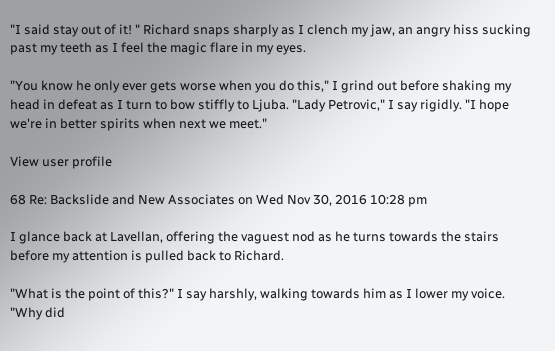"I said stay out of it! " Richard snaps sharply as I clench my jaw, an angry hiss sucking past my teeth as I feel the magic flare in my eyes.

"You know he only ever gets worse when you do this," I grind out before shaking my head in defeat as I turn to bow stiffly to Ljuba. "Lady Petrovic," I say rigidly. "I hope we're in better spirits when next we meet."

View user profile

68 Re: Backslide and New Associates on Wed Nov 30, 2016 10:28 pm

I glance back at Lavellan, offering the vaguest nod as he turns towards the stairs before my attention is pulled back to Richard.

"What is the point of this?" I say harshly, walking towards him as I lower my voice. "Why did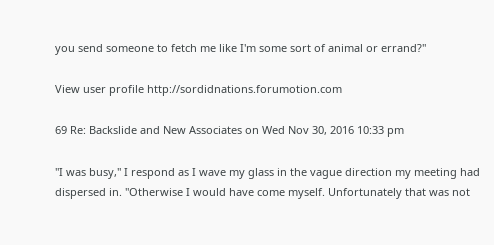you send someone to fetch me like I'm some sort of animal or errand?"

View user profile http://sordidnations.forumotion.com

69 Re: Backslide and New Associates on Wed Nov 30, 2016 10:33 pm

"I was busy," I respond as I wave my glass in the vague direction my meeting had dispersed in. "Otherwise I would have come myself. Unfortunately that was not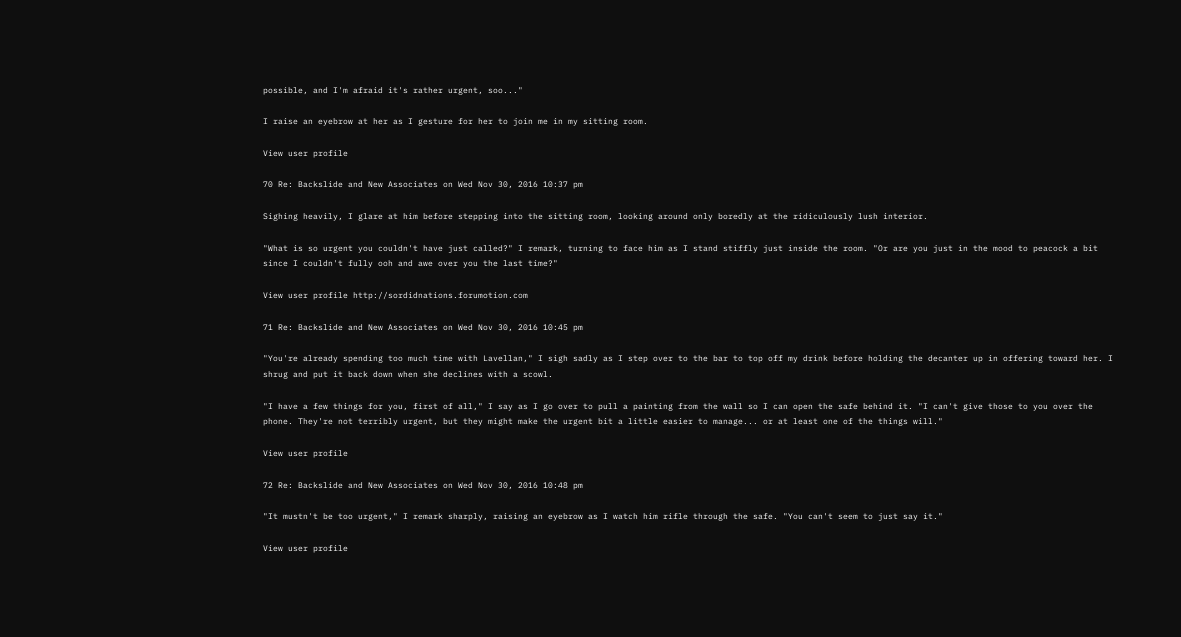possible, and I'm afraid it's rather urgent, soo..."

I raise an eyebrow at her as I gesture for her to join me in my sitting room.

View user profile

70 Re: Backslide and New Associates on Wed Nov 30, 2016 10:37 pm

Sighing heavily, I glare at him before stepping into the sitting room, looking around only boredly at the ridiculously lush interior.

"What is so urgent you couldn't have just called?" I remark, turning to face him as I stand stiffly just inside the room. "Or are you just in the mood to peacock a bit since I couldn't fully ooh and awe over you the last time?"

View user profile http://sordidnations.forumotion.com

71 Re: Backslide and New Associates on Wed Nov 30, 2016 10:45 pm

"You're already spending too much time with Lavellan," I sigh sadly as I step over to the bar to top off my drink before holding the decanter up in offering toward her. I shrug and put it back down when she declines with a scowl.

"I have a few things for you, first of all," I say as I go over to pull a painting from the wall so I can open the safe behind it. "I can't give those to you over the phone. They're not terribly urgent, but they might make the urgent bit a little easier to manage... or at least one of the things will."

View user profile

72 Re: Backslide and New Associates on Wed Nov 30, 2016 10:48 pm

"It mustn't be too urgent," I remark sharply, raising an eyebrow as I watch him rifle through the safe. "You can't seem to just say it."

View user profile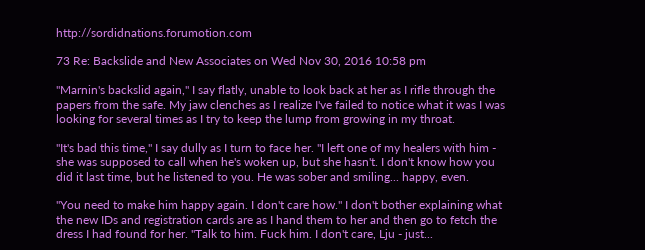http://sordidnations.forumotion.com

73 Re: Backslide and New Associates on Wed Nov 30, 2016 10:58 pm

"Marnin's backslid again," I say flatly, unable to look back at her as I rifle through the papers from the safe. My jaw clenches as I realize I've failed to notice what it was I was looking for several times as I try to keep the lump from growing in my throat.

"It's bad this time," I say dully as I turn to face her. "I left one of my healers with him - she was supposed to call when he's woken up, but she hasn't. I don't know how you did it last time, but he listened to you. He was sober and smiling... happy, even.

"You need to make him happy again. I don't care how." I don't bother explaining what the new IDs and registration cards are as I hand them to her and then go to fetch the dress I had found for her. "Talk to him. Fuck him. I don't care, Lju - just...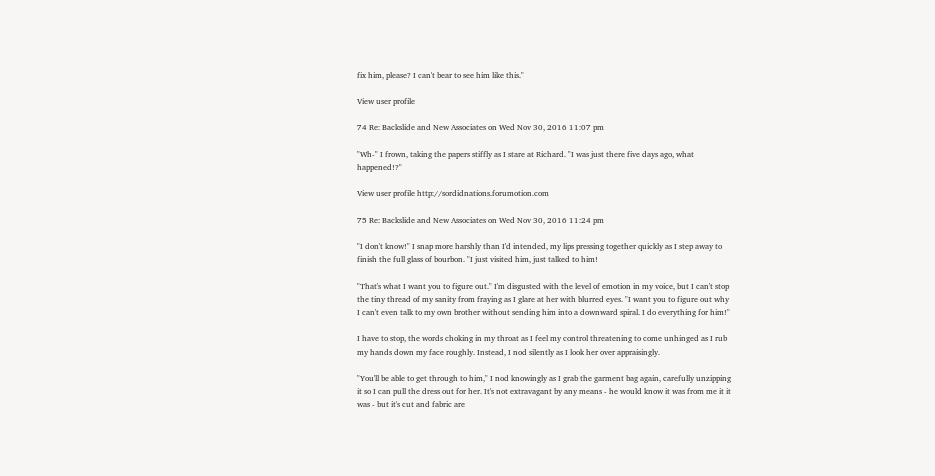fix him, please? I can't bear to see him like this."

View user profile

74 Re: Backslide and New Associates on Wed Nov 30, 2016 11:07 pm

"Wh-" I frown, taking the papers stiffly as I stare at Richard. "I was just there five days ago, what happened!?"

View user profile http://sordidnations.forumotion.com

75 Re: Backslide and New Associates on Wed Nov 30, 2016 11:24 pm

"I don't know!" I snap more harshly than I'd intended, my lips pressing together quickly as I step away to finish the full glass of bourbon. "I just visited him, just talked to him!

"That's what I want you to figure out." I'm disgusted with the level of emotion in my voice, but I can't stop the tiny thread of my sanity from fraying as I glare at her with blurred eyes. "I want you to figure out why I can't even talk to my own brother without sending him into a downward spiral. I do everything for him!"

I have to stop, the words choking in my throat as I feel my control threatening to come unhinged as I rub my hands down my face roughly. Instead, I nod silently as I look her over appraisingly.

"You'll be able to get through to him," I nod knowingly as I grab the garment bag again, carefully unzipping it so I can pull the dress out for her. It's not extravagant by any means - he would know it was from me it it was - but it's cut and fabric are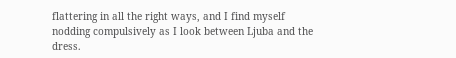flattering in all the right ways, and I find myself nodding compulsively as I look between Ljuba and the dress.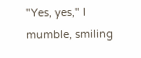"Yes, yes," I mumble, smiling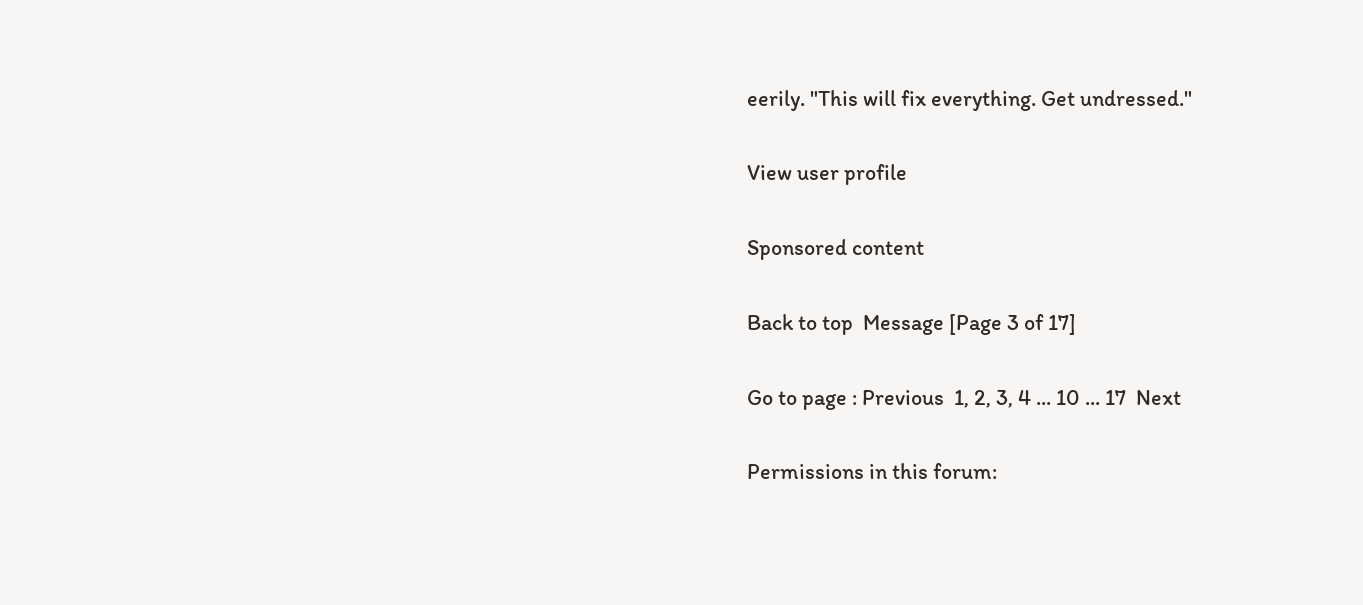eerily. "This will fix everything. Get undressed."

View user profile

Sponsored content

Back to top  Message [Page 3 of 17]

Go to page : Previous  1, 2, 3, 4 ... 10 ... 17  Next

Permissions in this forum: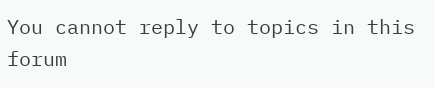You cannot reply to topics in this forum